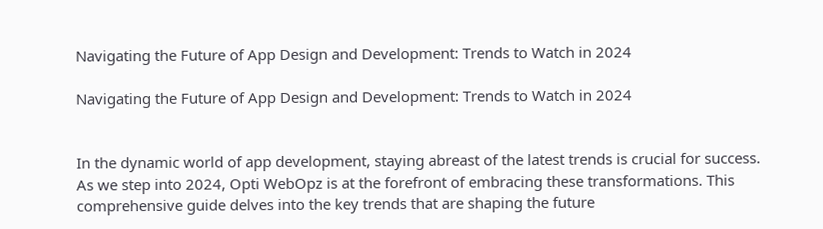Navigating the Future of App Design and Development: Trends to Watch in 2024

Navigating the Future of App Design and Development: Trends to Watch in 2024


In the dynamic world of app development, staying abreast of the latest trends is crucial for success. As we step into 2024, Opti WebOpz is at the forefront of embracing these transformations. This comprehensive guide delves into the key trends that are shaping the future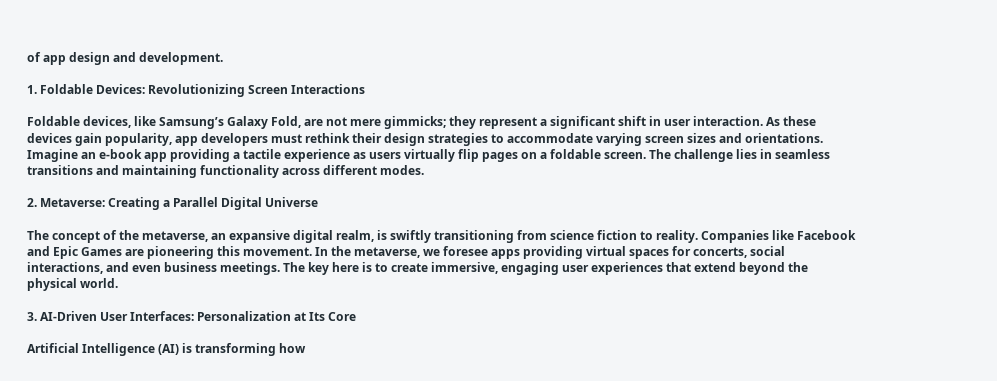of app design and development.

1. Foldable Devices: Revolutionizing Screen Interactions

Foldable devices, like Samsung’s Galaxy Fold, are not mere gimmicks; they represent a significant shift in user interaction. As these devices gain popularity, app developers must rethink their design strategies to accommodate varying screen sizes and orientations. Imagine an e-book app providing a tactile experience as users virtually flip pages on a foldable screen. The challenge lies in seamless transitions and maintaining functionality across different modes.

2. Metaverse: Creating a Parallel Digital Universe

The concept of the metaverse, an expansive digital realm, is swiftly transitioning from science fiction to reality. Companies like Facebook and Epic Games are pioneering this movement. In the metaverse, we foresee apps providing virtual spaces for concerts, social interactions, and even business meetings. The key here is to create immersive, engaging user experiences that extend beyond the physical world.

3. AI-Driven User Interfaces: Personalization at Its Core

Artificial Intelligence (AI) is transforming how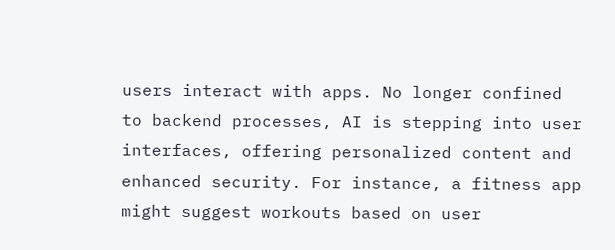users interact with apps. No longer confined to backend processes, AI is stepping into user interfaces, offering personalized content and enhanced security. For instance, a fitness app might suggest workouts based on user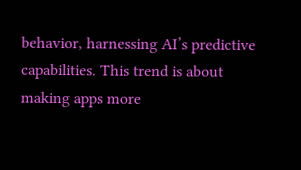behavior, harnessing AI’s predictive capabilities. This trend is about making apps more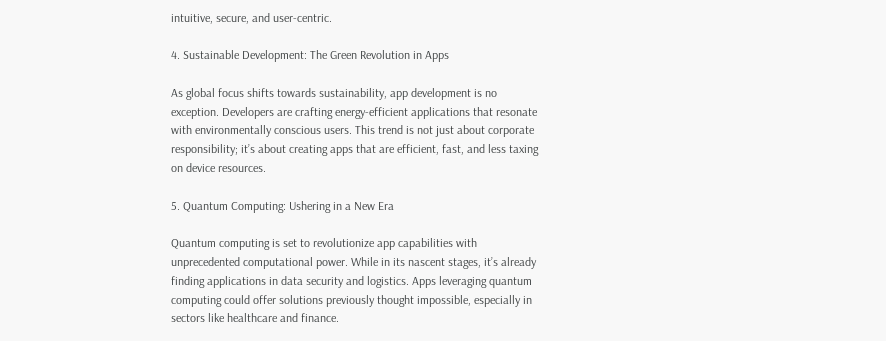intuitive, secure, and user-centric.

4. Sustainable Development: The Green Revolution in Apps

As global focus shifts towards sustainability, app development is no exception. Developers are crafting energy-efficient applications that resonate with environmentally conscious users. This trend is not just about corporate responsibility; it’s about creating apps that are efficient, fast, and less taxing on device resources.

5. Quantum Computing: Ushering in a New Era

Quantum computing is set to revolutionize app capabilities with unprecedented computational power. While in its nascent stages, it’s already finding applications in data security and logistics. Apps leveraging quantum computing could offer solutions previously thought impossible, especially in sectors like healthcare and finance.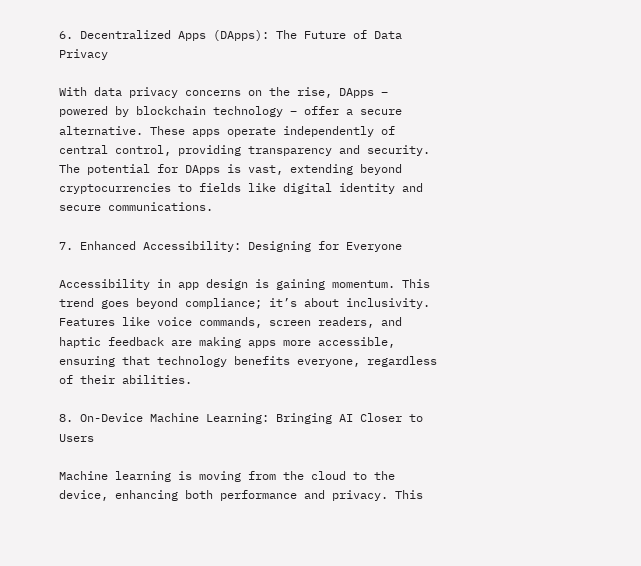6. Decentralized Apps (DApps): The Future of Data Privacy

With data privacy concerns on the rise, DApps – powered by blockchain technology – offer a secure alternative. These apps operate independently of central control, providing transparency and security. The potential for DApps is vast, extending beyond cryptocurrencies to fields like digital identity and secure communications.

7. Enhanced Accessibility: Designing for Everyone

Accessibility in app design is gaining momentum. This trend goes beyond compliance; it’s about inclusivity. Features like voice commands, screen readers, and haptic feedback are making apps more accessible, ensuring that technology benefits everyone, regardless of their abilities.

8. On-Device Machine Learning: Bringing AI Closer to Users

Machine learning is moving from the cloud to the device, enhancing both performance and privacy. This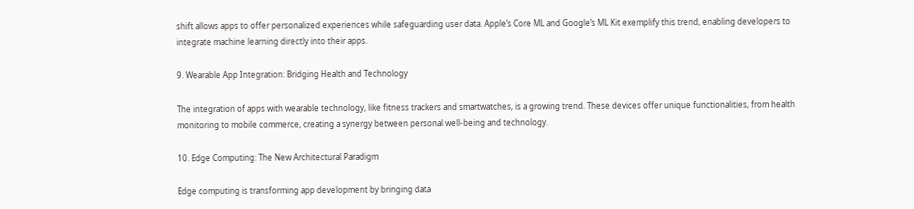shift allows apps to offer personalized experiences while safeguarding user data. Apple’s Core ML and Google’s ML Kit exemplify this trend, enabling developers to integrate machine learning directly into their apps.

9. Wearable App Integration: Bridging Health and Technology

The integration of apps with wearable technology, like fitness trackers and smartwatches, is a growing trend. These devices offer unique functionalities, from health monitoring to mobile commerce, creating a synergy between personal well-being and technology.

10. Edge Computing: The New Architectural Paradigm

Edge computing is transforming app development by bringing data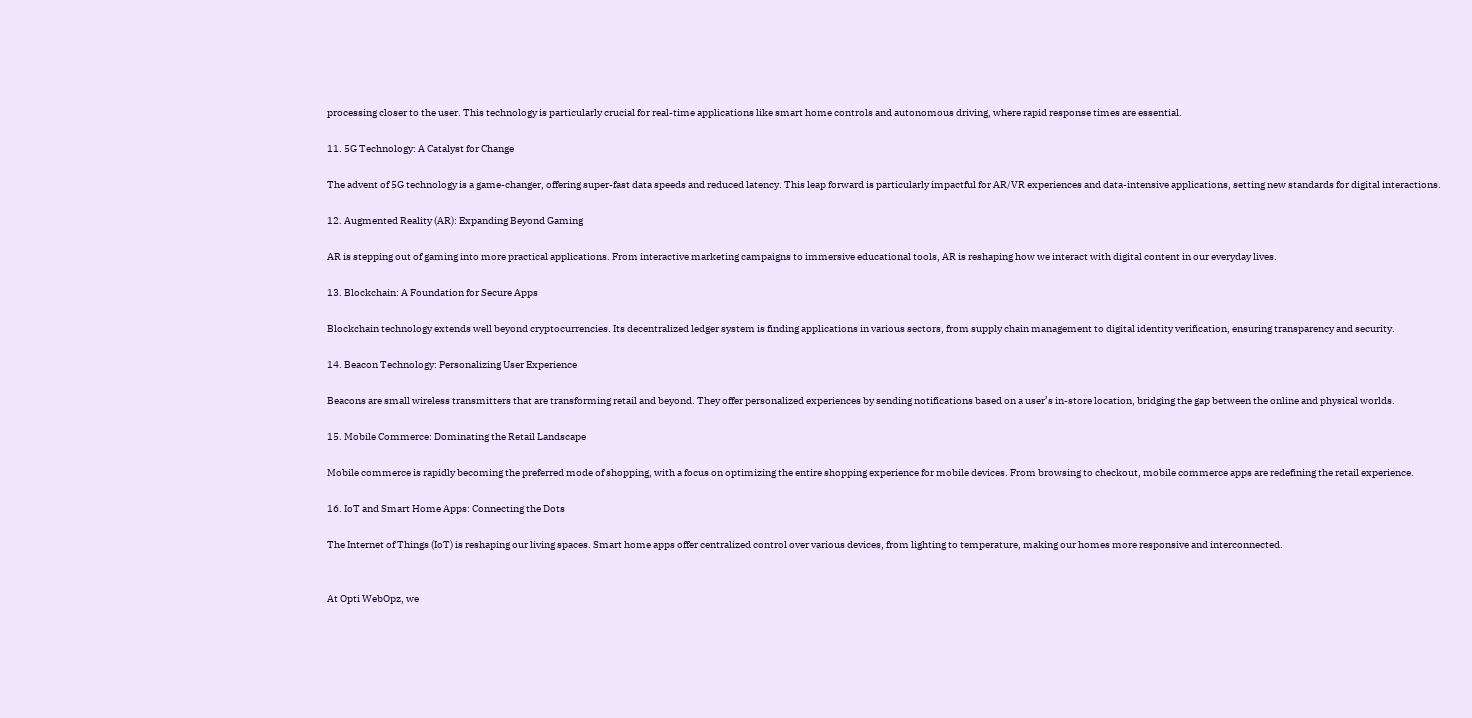processing closer to the user. This technology is particularly crucial for real-time applications like smart home controls and autonomous driving, where rapid response times are essential.

11. 5G Technology: A Catalyst for Change

The advent of 5G technology is a game-changer, offering super-fast data speeds and reduced latency. This leap forward is particularly impactful for AR/VR experiences and data-intensive applications, setting new standards for digital interactions.

12. Augmented Reality (AR): Expanding Beyond Gaming

AR is stepping out of gaming into more practical applications. From interactive marketing campaigns to immersive educational tools, AR is reshaping how we interact with digital content in our everyday lives.

13. Blockchain: A Foundation for Secure Apps

Blockchain technology extends well beyond cryptocurrencies. Its decentralized ledger system is finding applications in various sectors, from supply chain management to digital identity verification, ensuring transparency and security.

14. Beacon Technology: Personalizing User Experience

Beacons are small wireless transmitters that are transforming retail and beyond. They offer personalized experiences by sending notifications based on a user’s in-store location, bridging the gap between the online and physical worlds.

15. Mobile Commerce: Dominating the Retail Landscape

Mobile commerce is rapidly becoming the preferred mode of shopping, with a focus on optimizing the entire shopping experience for mobile devices. From browsing to checkout, mobile commerce apps are redefining the retail experience.

16. IoT and Smart Home Apps: Connecting the Dots

The Internet of Things (IoT) is reshaping our living spaces. Smart home apps offer centralized control over various devices, from lighting to temperature, making our homes more responsive and interconnected.


At Opti WebOpz, we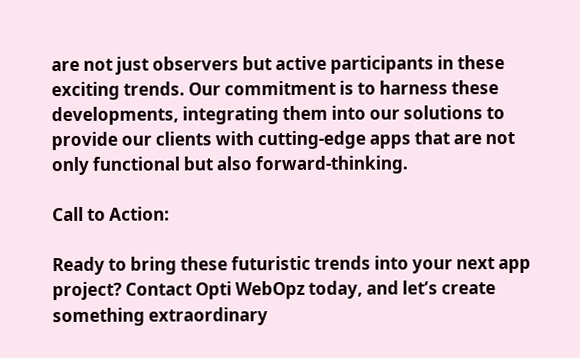are not just observers but active participants in these exciting trends. Our commitment is to harness these developments, integrating them into our solutions to provide our clients with cutting-edge apps that are not only functional but also forward-thinking.

Call to Action:

Ready to bring these futuristic trends into your next app project? Contact Opti WebOpz today, and let’s create something extraordinary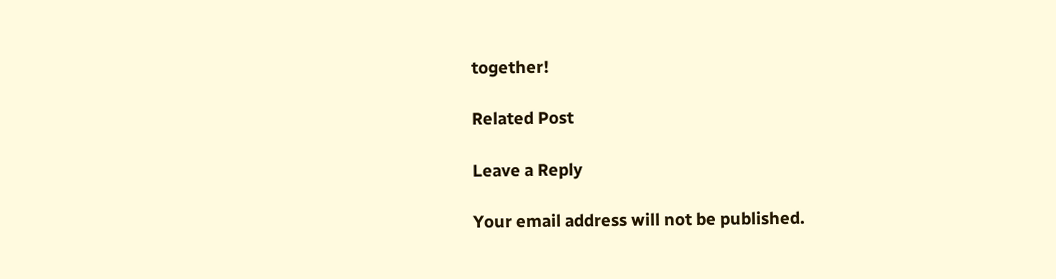together!

Related Post

Leave a Reply

Your email address will not be published.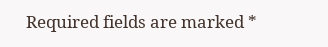Required fields are marked *